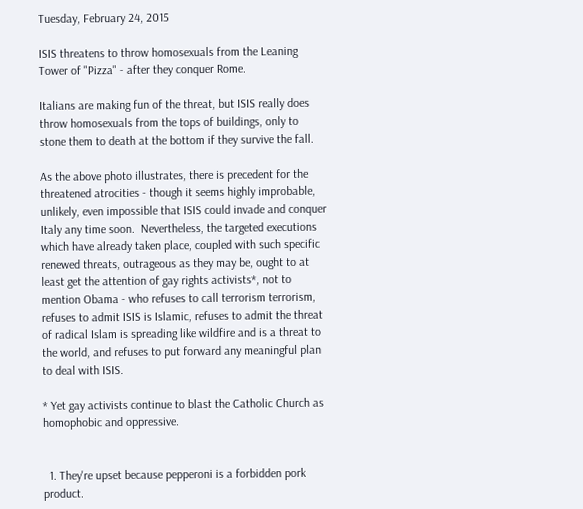Tuesday, February 24, 2015

ISIS threatens to throw homosexuals from the Leaning Tower of "Pizza" - after they conquer Rome.

Italians are making fun of the threat, but ISIS really does throw homosexuals from the tops of buildings, only to stone them to death at the bottom if they survive the fall.

As the above photo illustrates, there is precedent for the threatened atrocities - though it seems highly improbable, unlikely, even impossible that ISIS could invade and conquer Italy any time soon.  Nevertheless, the targeted executions which have already taken place, coupled with such specific renewed threats, outrageous as they may be, ought to at least get the attention of gay rights activists*, not to mention Obama - who refuses to call terrorism terrorism, refuses to admit ISIS is Islamic, refuses to admit the threat of radical Islam is spreading like wildfire and is a threat to the world, and refuses to put forward any meaningful plan to deal with ISIS.

* Yet gay activists continue to blast the Catholic Church as homophobic and oppressive.


  1. They're upset because pepperoni is a forbidden pork product.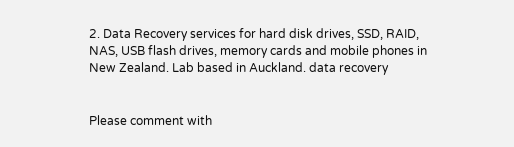2. Data Recovery services for hard disk drives, SSD, RAID, NAS, USB flash drives, memory cards and mobile phones in New Zealand. Lab based in Auckland. data recovery


Please comment with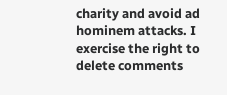charity and avoid ad hominem attacks. I exercise the right to delete comments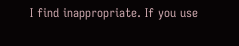I find inappropriate. If you use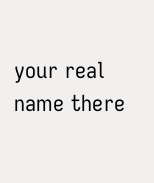your real name there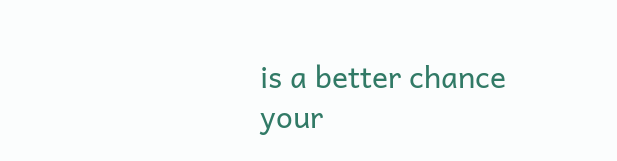is a better chance your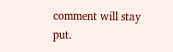comment will stay put.